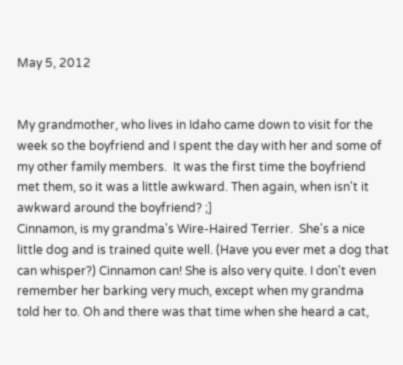May 5, 2012


My grandmother, who lives in Idaho came down to visit for the week so the boyfriend and I spent the day with her and some of my other family members.  It was the first time the boyfriend met them, so it was a little awkward. Then again, when isn't it awkward around the boyfriend? ;]
Cinnamon, is my grandma's Wire-Haired Terrier.  She's a nice little dog and is trained quite well. (Have you ever met a dog that can whisper?) Cinnamon can! She is also very quite. I don't even remember her barking very much, except when my grandma told her to. Oh and there was that time when she heard a cat,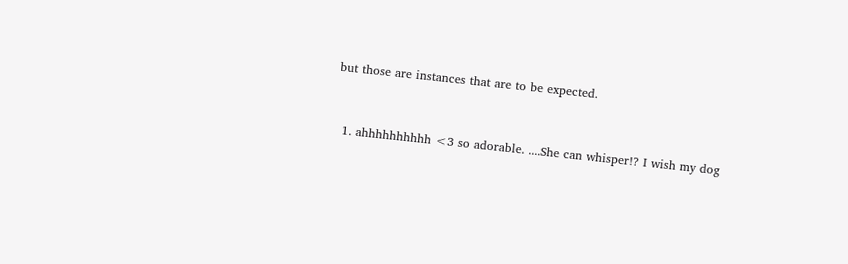but those are instances that are to be expected.


  1. ahhhhhhhhhh <3 so adorable. ....She can whisper!? I wish my dog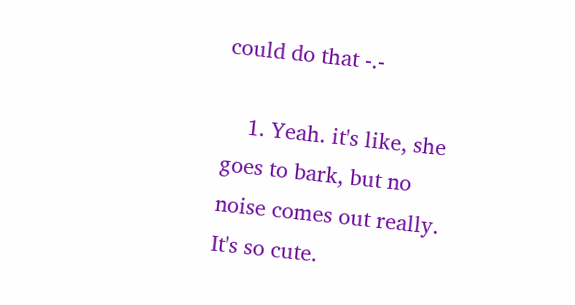could do that -.-

    1. Yeah. it's like, she goes to bark, but no noise comes out really. It's so cute.